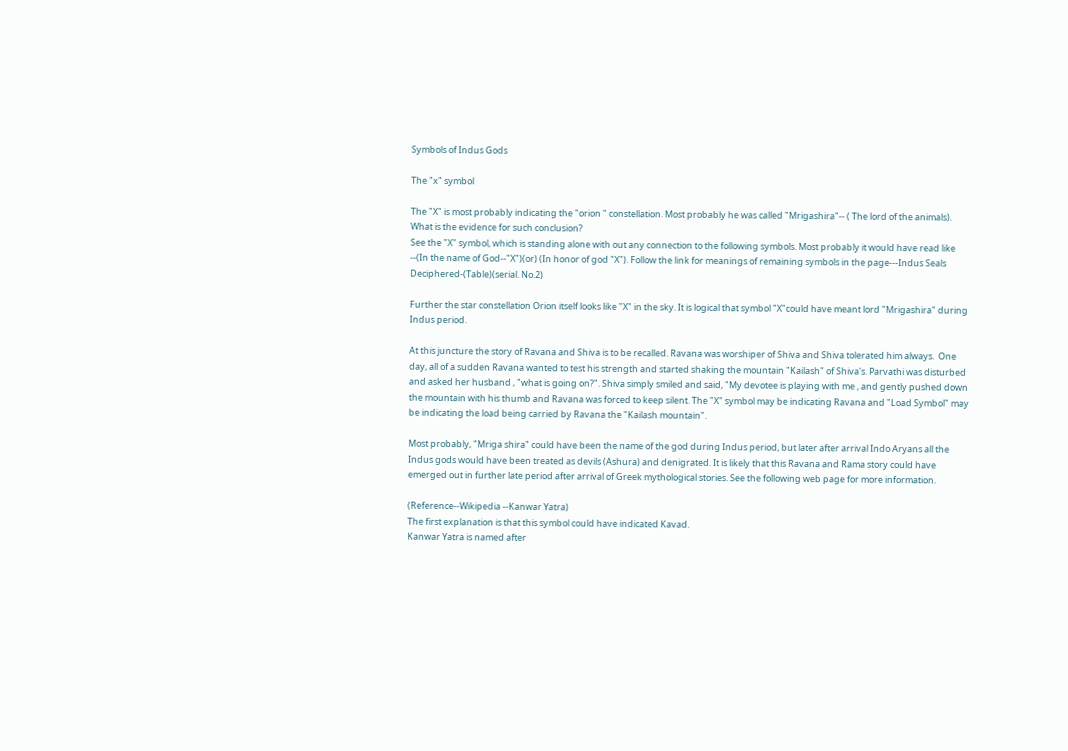Symbols of Indus Gods

The "x" symbol

The "X" is most probably indicating the "orion " constellation. Most probably he was called "Mrigashira"-- ( The lord of the animals). What is the evidence for such conclusion?
See the "X" symbol, which is standing alone with out any connection to the following symbols. Most probably it would have read like --(In the name of God--"X")(or) (In honor of god "X"). Follow the link for meanings of remaining symbols in the page---Indus Seals Deciphered-(Table)(serial. No.2)

Further the star constellation Orion itself looks like "X" in the sky. It is logical that symbol "X"could have meant lord "Mrigashira" during Indus period.

At this juncture the story of Ravana and Shiva is to be recalled. Ravana was worshiper of Shiva and Shiva tolerated him always.  One day, all of a sudden Ravana wanted to test his strength and started shaking the mountain "Kailash" of Shiva's. Parvathi was disturbed and asked her husband , "what is going on?". Shiva simply smiled and said, "My devotee is playing with me , and gently pushed down the mountain with his thumb and Ravana was forced to keep silent. The "X" symbol may be indicating Ravana and "Load Symbol" may be indicating the load being carried by Ravana the "Kailash mountain".

Most probably, "Mriga shira" could have been the name of the god during Indus period, but later after arrival Indo Aryans all the Indus gods would have been treated as devils (Ashura) and denigrated. It is likely that this Ravana and Rama story could have emerged out in further late period after arrival of Greek mythological stories. See the following web page for more information.

(Reference--Wikipedia --Kanwar Yatra)
The first explanation is that this symbol could have indicated Kavad.
Kanwar Yatra is named after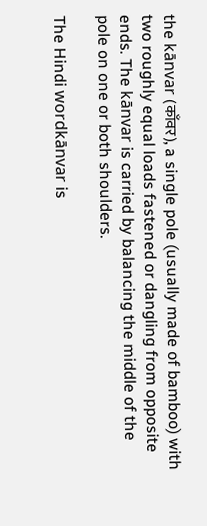the kānvar (काँवर), a single pole (usually made of bamboo) with two roughly equal loads fastened or dangling from opposite ends. The kānvar is carried by balancing the middle of the pole on one or both shoulders.

The Hindi wordkānvar is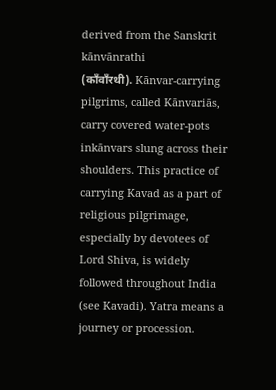derived from the Sanskrit kānvānrathi
(काँवाँरथी). Kānvar-carrying pilgrims, called Kānvariās, carry covered water-pots inkānvars slung across their shoulders. This practice of carrying Kavad as a part of religious pilgrimage, especially by devotees of Lord Shiva, is widely followed throughout India (see Kavadi). Yatra means a journey or procession.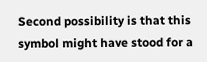Second possibility is that this symbol might have stood for a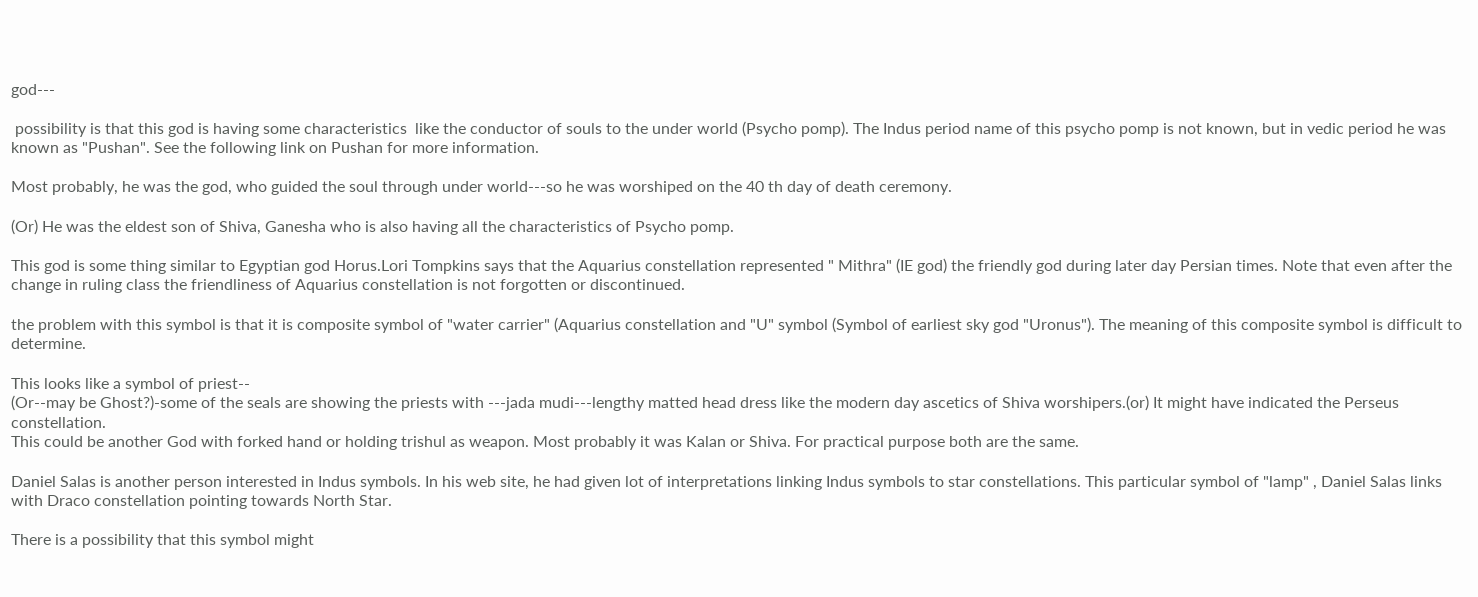god---

 possibility is that this god is having some characteristics  like the conductor of souls to the under world (Psycho pomp). The Indus period name of this psycho pomp is not known, but in vedic period he was known as "Pushan". See the following link on Pushan for more information.

Most probably, he was the god, who guided the soul through under world---so he was worshiped on the 40 th day of death ceremony.

(Or) He was the eldest son of Shiva, Ganesha who is also having all the characteristics of Psycho pomp.

This god is some thing similar to Egyptian god Horus.Lori Tompkins says that the Aquarius constellation represented " Mithra" (IE god) the friendly god during later day Persian times. Note that even after the change in ruling class the friendliness of Aquarius constellation is not forgotten or discontinued.

the problem with this symbol is that it is composite symbol of "water carrier" (Aquarius constellation and "U" symbol (Symbol of earliest sky god "Uronus"). The meaning of this composite symbol is difficult to determine.

This looks like a symbol of priest--
(Or--may be Ghost?)-some of the seals are showing the priests with ---jada mudi---lengthy matted head dress like the modern day ascetics of Shiva worshipers.(or) It might have indicated the Perseus constellation.
This could be another God with forked hand or holding trishul as weapon. Most probably it was Kalan or Shiva. For practical purpose both are the same.

Daniel Salas is another person interested in Indus symbols. In his web site, he had given lot of interpretations linking Indus symbols to star constellations. This particular symbol of "lamp" , Daniel Salas links with Draco constellation pointing towards North Star.

There is a possibility that this symbol might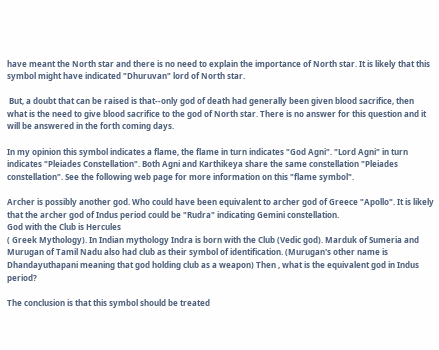have meant the North star and there is no need to explain the importance of North star. It is likely that this symbol might have indicated "Dhuruvan" lord of North star.

 But, a doubt that can be raised is that--only god of death had generally been given blood sacrifice, then what is the need to give blood sacrifice to the god of North star. There is no answer for this question and it will be answered in the forth coming days.

In my opinion this symbol indicates a flame, the flame in turn indicates "God Agni". "Lord Agni" in turn indicates "Pleiades Constellation". Both Agni and Karthikeya share the same constellation "Pleiades constellation". See the following web page for more information on this "flame symbol".

Archer is possibly another god. Who could have been equivalent to archer god of Greece "Apollo". It is likely that the archer god of Indus period could be "Rudra" indicating Gemini constellation.
God with the Club is Hercules
( Greek Mythology). In Indian mythology Indra is born with the Club (Vedic god). Marduk of Sumeria and Murugan of Tamil Nadu also had club as their symbol of identification. (Murugan's other name is Dhandayuthapani meaning that god holding club as a weapon) Then , what is the equivalent god in Indus period?

The conclusion is that this symbol should be treated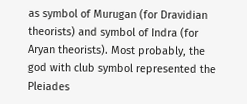as symbol of Murugan (for Dravidian theorists) and symbol of Indra (for Aryan theorists). Most probably, the god with club symbol represented the Pleiades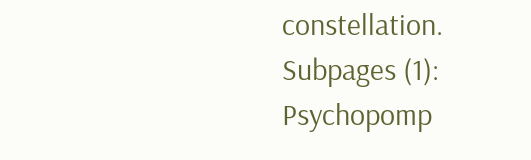constellation.
Subpages (1): Psychopomp